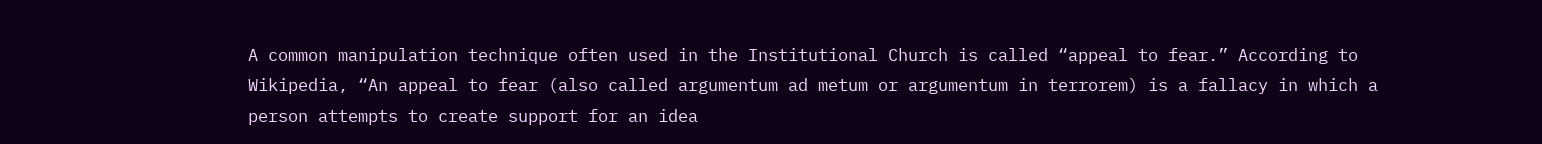A common manipulation technique often used in the Institutional Church is called “appeal to fear.” According to Wikipedia, “An appeal to fear (also called argumentum ad metum or argumentum in terrorem) is a fallacy in which a person attempts to create support for an idea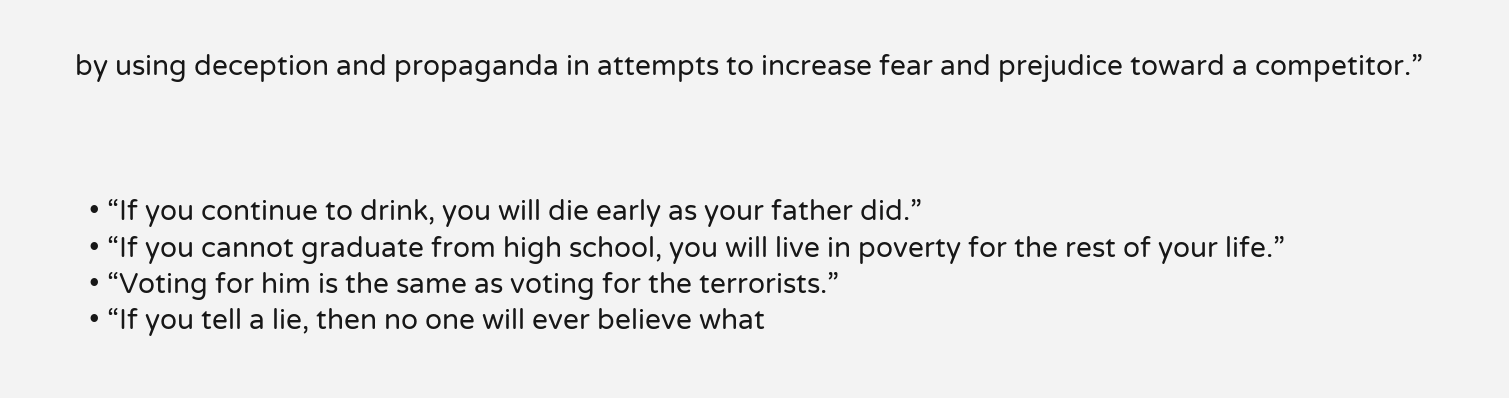by using deception and propaganda in attempts to increase fear and prejudice toward a competitor.”



  • “If you continue to drink, you will die early as your father did.”
  • “If you cannot graduate from high school, you will live in poverty for the rest of your life.”
  • “Voting for him is the same as voting for the terrorists.”
  • “If you tell a lie, then no one will ever believe what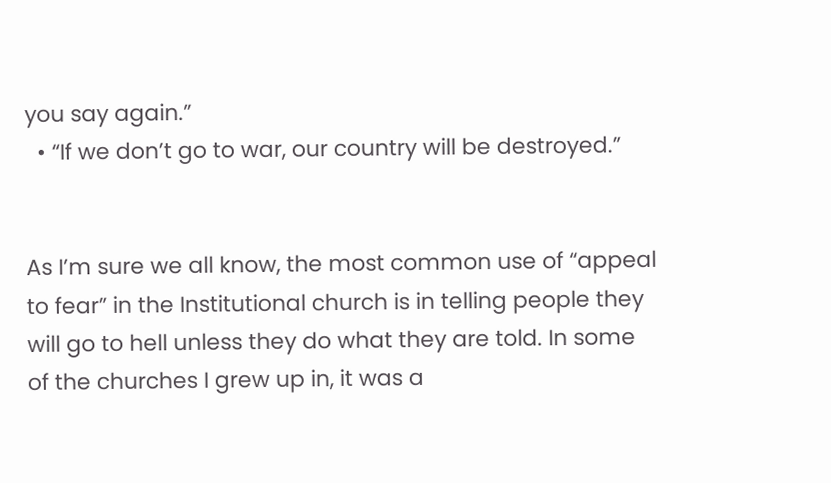you say again.”
  • “If we don’t go to war, our country will be destroyed.”


As I’m sure we all know, the most common use of “appeal to fear” in the Institutional church is in telling people they will go to hell unless they do what they are told. In some of the churches I grew up in, it was a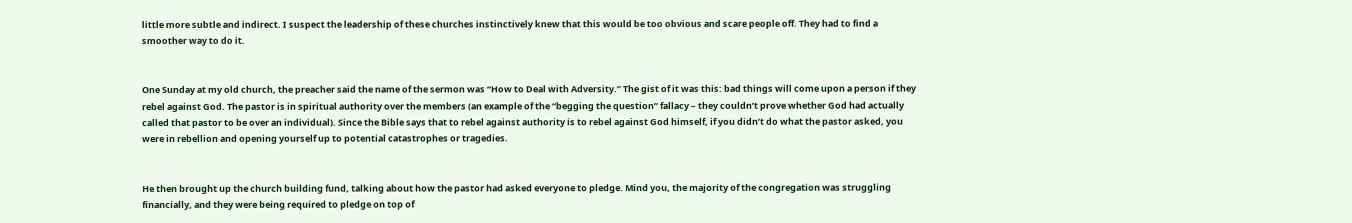little more subtle and indirect. I suspect the leadership of these churches instinctively knew that this would be too obvious and scare people off. They had to find a smoother way to do it.


One Sunday at my old church, the preacher said the name of the sermon was “How to Deal with Adversity.” The gist of it was this: bad things will come upon a person if they rebel against God. The pastor is in spiritual authority over the members (an example of the “begging the question” fallacy – they couldn’t prove whether God had actually called that pastor to be over an individual). Since the Bible says that to rebel against authority is to rebel against God himself, if you didn’t do what the pastor asked, you were in rebellion and opening yourself up to potential catastrophes or tragedies.


He then brought up the church building fund, talking about how the pastor had asked everyone to pledge. Mind you, the majority of the congregation was struggling financially, and they were being required to pledge on top of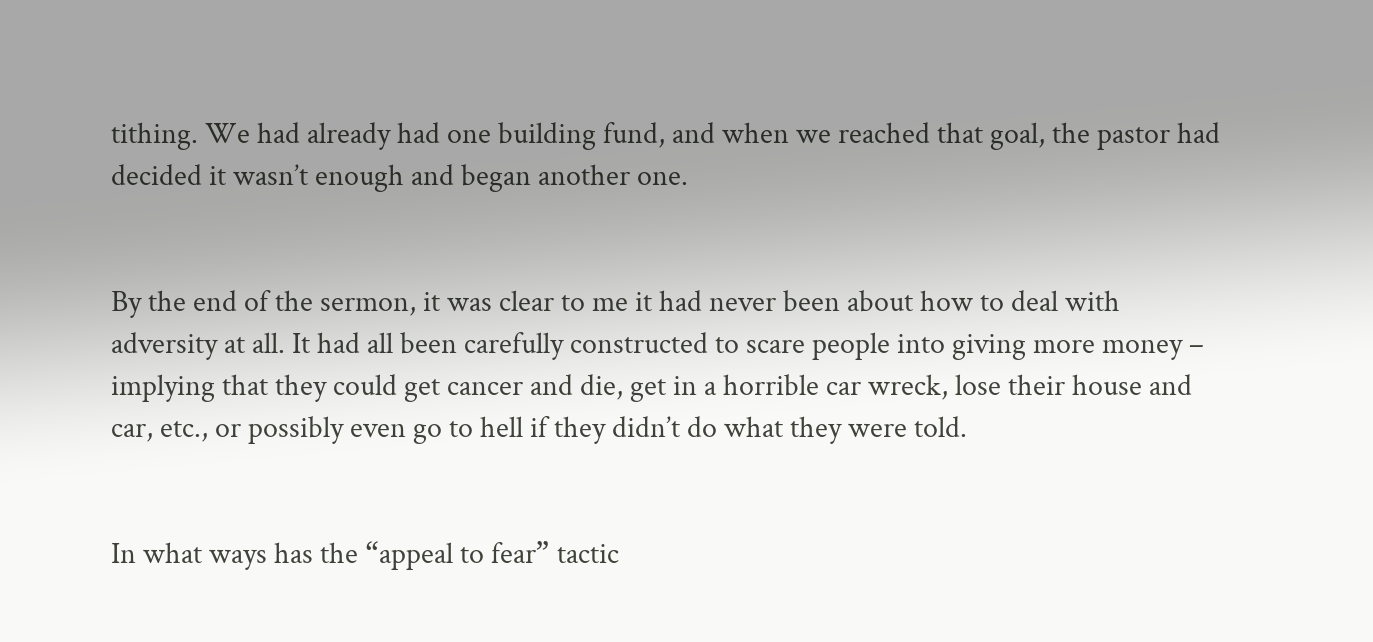tithing. We had already had one building fund, and when we reached that goal, the pastor had decided it wasn’t enough and began another one.


By the end of the sermon, it was clear to me it had never been about how to deal with adversity at all. It had all been carefully constructed to scare people into giving more money – implying that they could get cancer and die, get in a horrible car wreck, lose their house and car, etc., or possibly even go to hell if they didn’t do what they were told.


In what ways has the “appeal to fear” tactic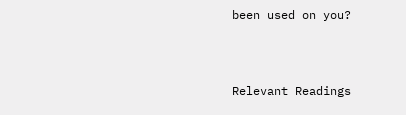been used on you?



Relevant Readings